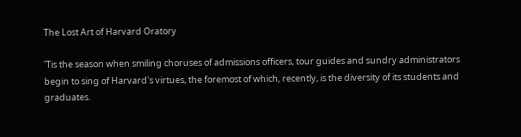The Lost Art of Harvard Oratory

'Tis the season when smiling choruses of admissions officers, tour guides and sundry administrators begin to sing of Harvard's virtues, the foremost of which, recently, is the diversity of its students and graduates.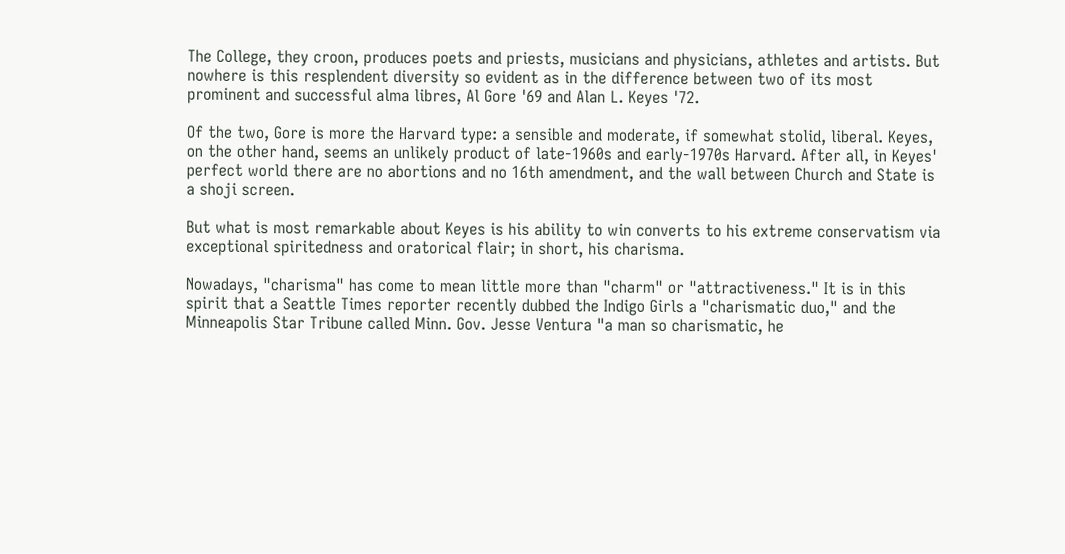The College, they croon, produces poets and priests, musicians and physicians, athletes and artists. But nowhere is this resplendent diversity so evident as in the difference between two of its most prominent and successful alma libres, Al Gore '69 and Alan L. Keyes '72.

Of the two, Gore is more the Harvard type: a sensible and moderate, if somewhat stolid, liberal. Keyes, on the other hand, seems an unlikely product of late-1960s and early-1970s Harvard. After all, in Keyes' perfect world there are no abortions and no 16th amendment, and the wall between Church and State is a shoji screen.

But what is most remarkable about Keyes is his ability to win converts to his extreme conservatism via exceptional spiritedness and oratorical flair; in short, his charisma.

Nowadays, "charisma" has come to mean little more than "charm" or "attractiveness." It is in this spirit that a Seattle Times reporter recently dubbed the Indigo Girls a "charismatic duo," and the Minneapolis Star Tribune called Minn. Gov. Jesse Ventura "a man so charismatic, he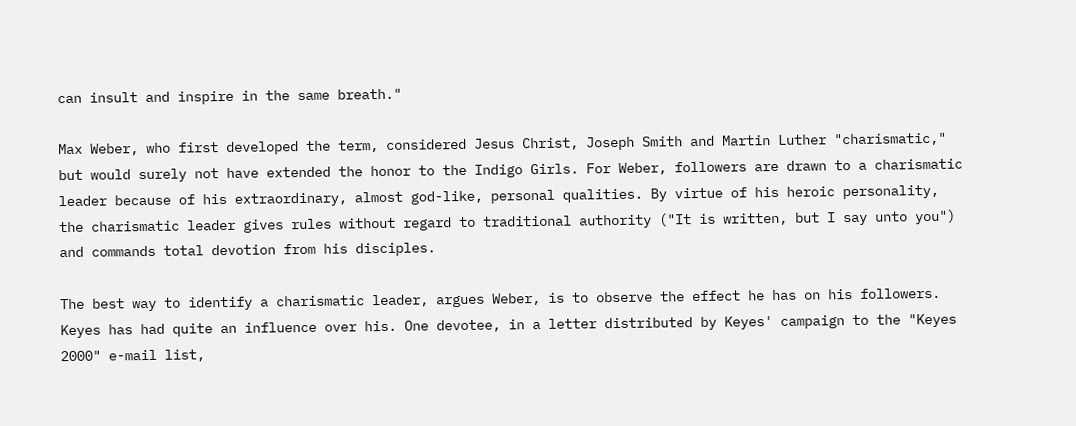can insult and inspire in the same breath."

Max Weber, who first developed the term, considered Jesus Christ, Joseph Smith and Martin Luther "charismatic," but would surely not have extended the honor to the Indigo Girls. For Weber, followers are drawn to a charismatic leader because of his extraordinary, almost god-like, personal qualities. By virtue of his heroic personality, the charismatic leader gives rules without regard to traditional authority ("It is written, but I say unto you") and commands total devotion from his disciples.

The best way to identify a charismatic leader, argues Weber, is to observe the effect he has on his followers. Keyes has had quite an influence over his. One devotee, in a letter distributed by Keyes' campaign to the "Keyes 2000" e-mail list,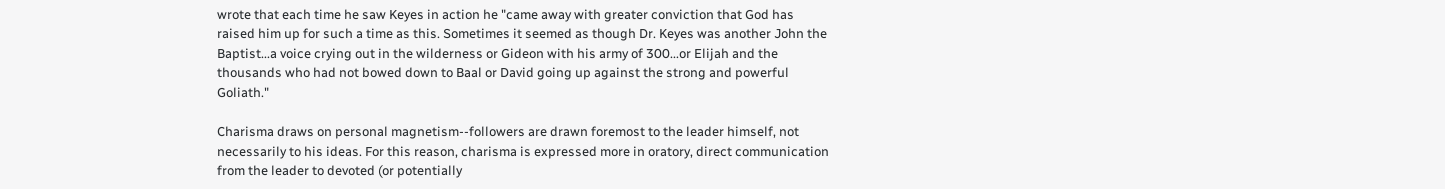wrote that each time he saw Keyes in action he "came away with greater conviction that God has raised him up for such a time as this. Sometimes it seemed as though Dr. Keyes was another John the Baptist...a voice crying out in the wilderness or Gideon with his army of 300...or Elijah and the thousands who had not bowed down to Baal or David going up against the strong and powerful Goliath."

Charisma draws on personal magnetism--followers are drawn foremost to the leader himself, not necessarily to his ideas. For this reason, charisma is expressed more in oratory, direct communication from the leader to devoted (or potentially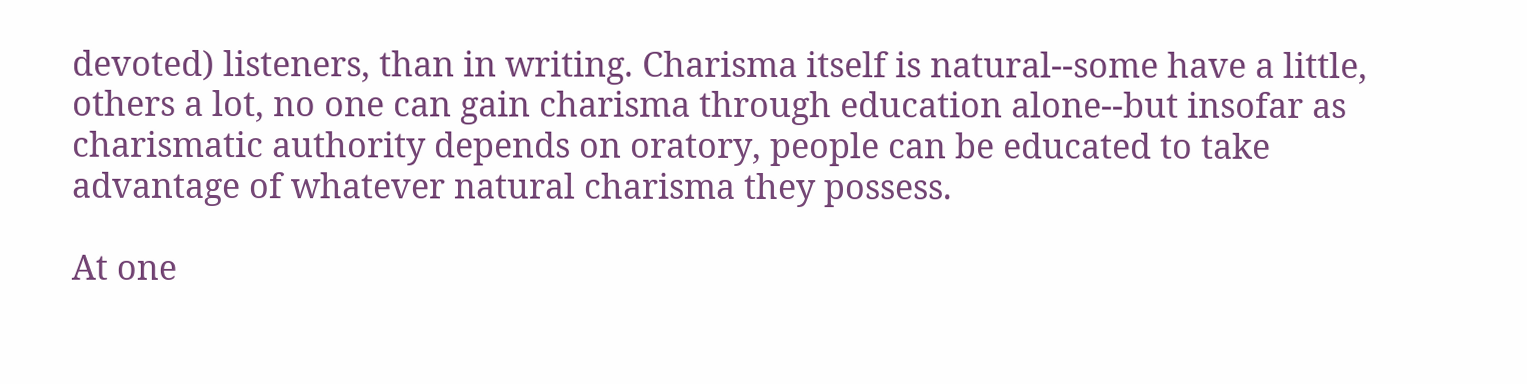devoted) listeners, than in writing. Charisma itself is natural--some have a little, others a lot, no one can gain charisma through education alone--but insofar as charismatic authority depends on oratory, people can be educated to take advantage of whatever natural charisma they possess.

At one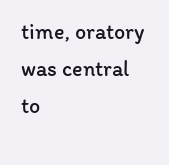time, oratory was central to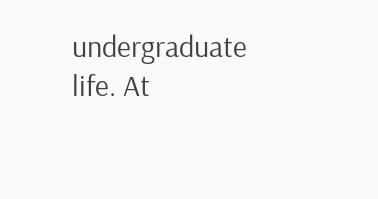undergraduate life. At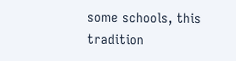some schools, this tradition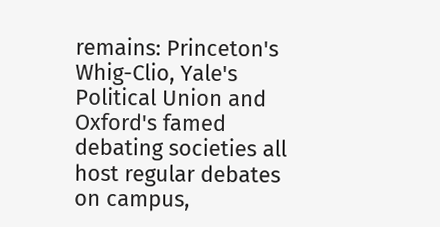remains: Princeton's Whig-Clio, Yale's Political Union and Oxford's famed debating societies all host regular debates on campus,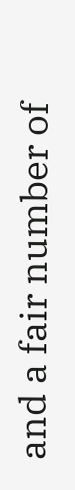and a fair number of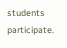students participate.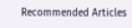Recommended Articles